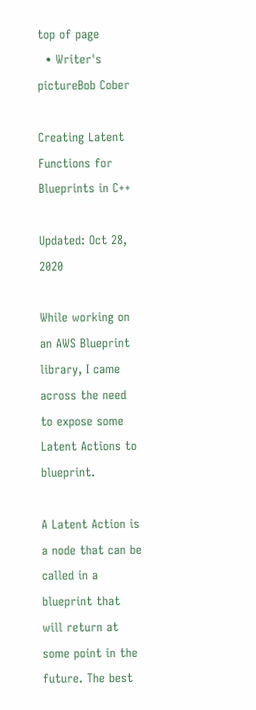top of page
  • Writer's pictureBob Cober

Creating Latent Functions for Blueprints in C++

Updated: Oct 28, 2020

While working on an AWS Blueprint library, I came across the need to expose some Latent Actions to blueprint.

A Latent Action is a node that can be called in a blueprint that will return at some point in the future. The best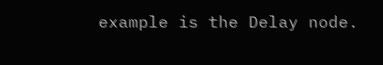example is the Delay node.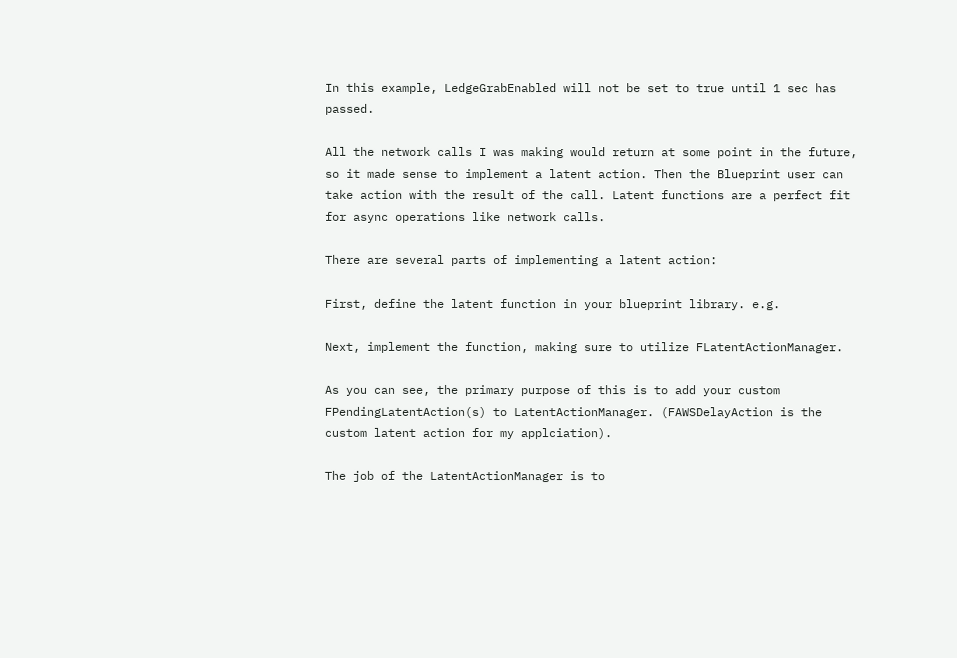In this example, LedgeGrabEnabled will not be set to true until 1 sec has passed.

All the network calls I was making would return at some point in the future, so it made sense to implement a latent action. Then the Blueprint user can take action with the result of the call. Latent functions are a perfect fit for async operations like network calls.

There are several parts of implementing a latent action:

First, define the latent function in your blueprint library. e.g.

Next, implement the function, making sure to utilize FLatentActionManager.

As you can see, the primary purpose of this is to add your custom FPendingLatentAction(s) to LatentActionManager. (FAWSDelayAction is the custom latent action for my applciation).

The job of the LatentActionManager is to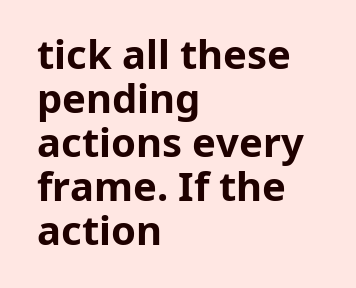tick all these pending actions every frame. If the action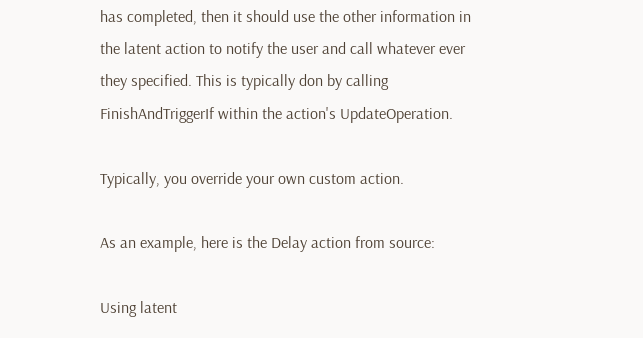has completed, then it should use the other information in the latent action to notify the user and call whatever ever they specified. This is typically don by calling FinishAndTriggerIf within the action's UpdateOperation.

Typically, you override your own custom action.

As an example, here is the Delay action from source:

Using latent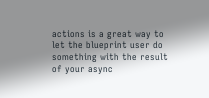actions is a great way to let the blueprint user do something with the result of your async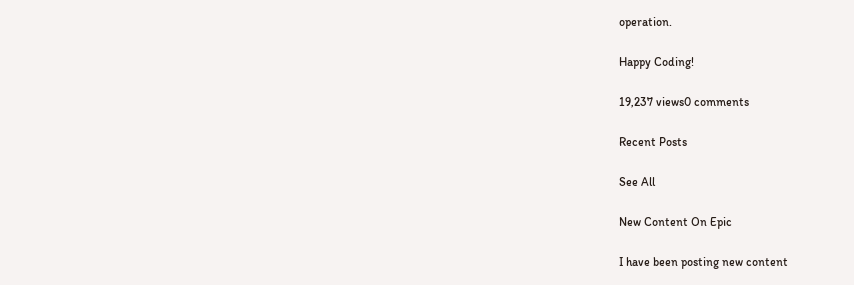operation.

Happy Coding!

19,237 views0 comments

Recent Posts

See All

New Content On Epic

I have been posting new content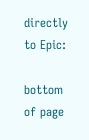directly to Epic:

bottom of page